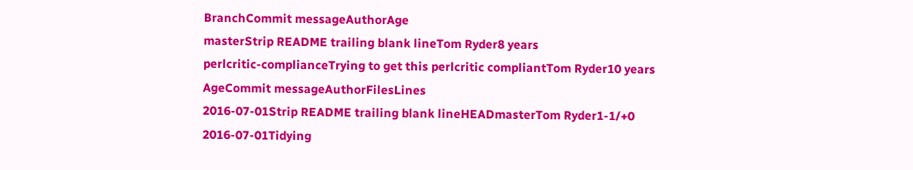BranchCommit messageAuthorAge
masterStrip README trailing blank lineTom Ryder8 years
perlcritic-complianceTrying to get this perlcritic compliantTom Ryder10 years
AgeCommit messageAuthorFilesLines
2016-07-01Strip README trailing blank lineHEADmasterTom Ryder1-1/+0
2016-07-01Tidying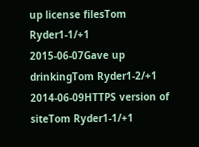up license filesTom Ryder1-1/+1
2015-06-07Gave up drinkingTom Ryder1-2/+1
2014-06-09HTTPS version of siteTom Ryder1-1/+1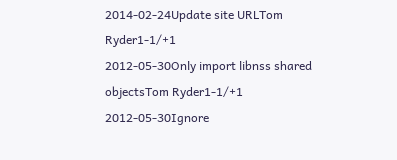2014-02-24Update site URLTom Ryder1-1/+1
2012-05-30Only import libnss shared objectsTom Ryder1-1/+1
2012-05-30Ignore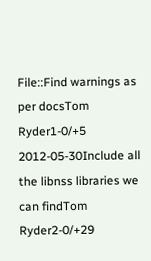File::Find warnings as per docsTom Ryder1-0/+5
2012-05-30Include all the libnss libraries we can findTom Ryder2-0/+29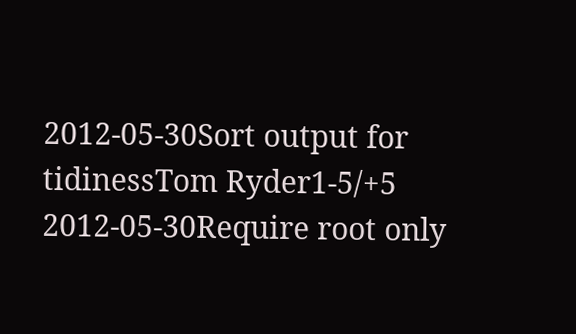2012-05-30Sort output for tidinessTom Ryder1-5/+5
2012-05-30Require root only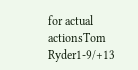for actual actionsTom Ryder1-9/+13